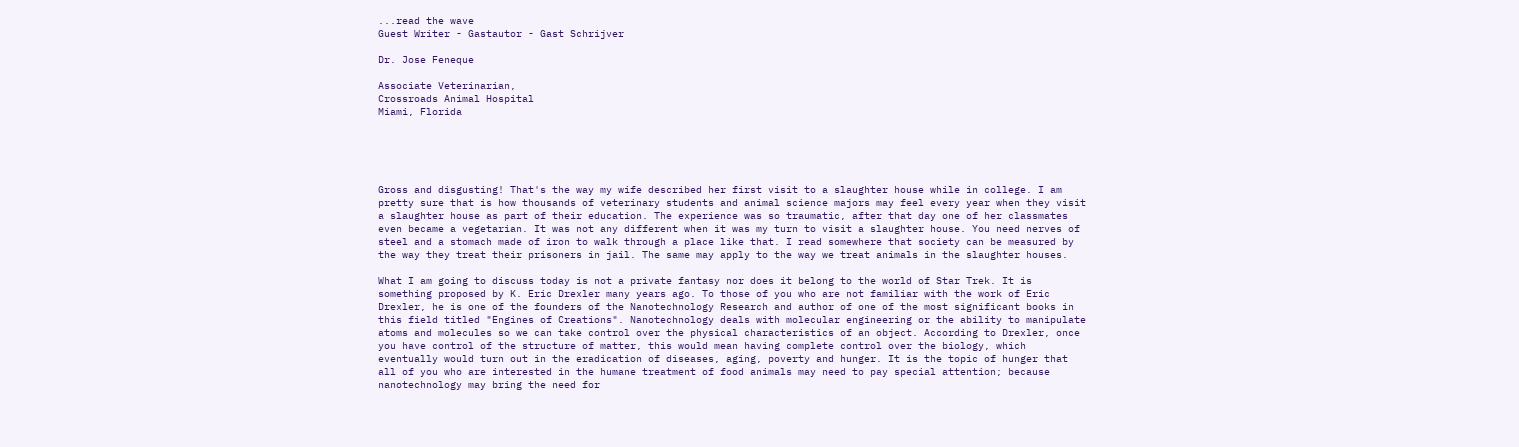...read the wave
Guest Writer - Gastautor - Gast Schrijver

Dr. Jose Feneque

Associate Veterinarian,
Crossroads Animal Hospital
Miami, Florida





Gross and disgusting! That's the way my wife described her first visit to a slaughter house while in college. I am pretty sure that is how thousands of veterinary students and animal science majors may feel every year when they visit a slaughter house as part of their education. The experience was so traumatic, after that day one of her classmates even became a vegetarian. It was not any different when it was my turn to visit a slaughter house. You need nerves of steel and a stomach made of iron to walk through a place like that. I read somewhere that society can be measured by the way they treat their prisoners in jail. The same may apply to the way we treat animals in the slaughter houses.

What I am going to discuss today is not a private fantasy nor does it belong to the world of Star Trek. It is something proposed by K. Eric Drexler many years ago. To those of you who are not familiar with the work of Eric Drexler, he is one of the founders of the Nanotechnology Research and author of one of the most significant books in this field titled "Engines of Creations". Nanotechnology deals with molecular engineering or the ability to manipulate atoms and molecules so we can take control over the physical characteristics of an object. According to Drexler, once you have control of the structure of matter, this would mean having complete control over the biology, which eventually would turn out in the eradication of diseases, aging, poverty and hunger. It is the topic of hunger that all of you who are interested in the humane treatment of food animals may need to pay special attention; because nanotechnology may bring the need for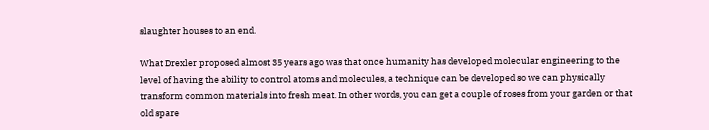slaughter houses to an end.

What Drexler proposed almost 35 years ago was that once humanity has developed molecular engineering to the level of having the ability to control atoms and molecules, a technique can be developed so we can physically transform common materials into fresh meat. In other words, you can get a couple of roses from your garden or that old spare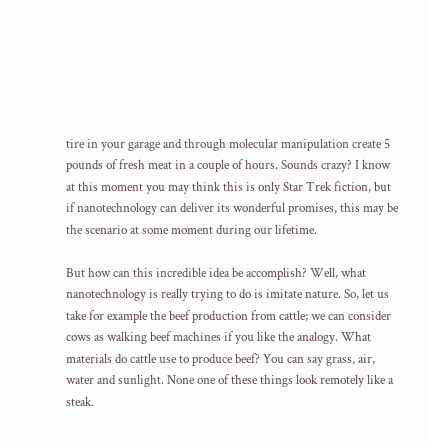tire in your garage and through molecular manipulation create 5 pounds of fresh meat in a couple of hours. Sounds crazy? I know at this moment you may think this is only Star Trek fiction, but if nanotechnology can deliver its wonderful promises, this may be the scenario at some moment during our lifetime.

But how can this incredible idea be accomplish? Well, what nanotechnology is really trying to do is imitate nature. So, let us take for example the beef production from cattle; we can consider cows as walking beef machines if you like the analogy. What materials do cattle use to produce beef? You can say grass, air, water and sunlight. None one of these things look remotely like a steak.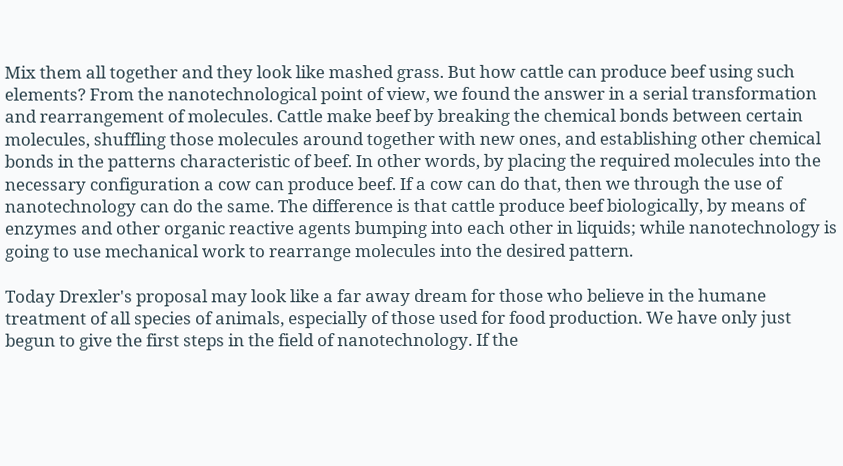Mix them all together and they look like mashed grass. But how cattle can produce beef using such elements? From the nanotechnological point of view, we found the answer in a serial transformation and rearrangement of molecules. Cattle make beef by breaking the chemical bonds between certain molecules, shuffling those molecules around together with new ones, and establishing other chemical bonds in the patterns characteristic of beef. In other words, by placing the required molecules into the necessary configuration a cow can produce beef. If a cow can do that, then we through the use of nanotechnology can do the same. The difference is that cattle produce beef biologically, by means of enzymes and other organic reactive agents bumping into each other in liquids; while nanotechnology is going to use mechanical work to rearrange molecules into the desired pattern.

Today Drexler's proposal may look like a far away dream for those who believe in the humane treatment of all species of animals, especially of those used for food production. We have only just begun to give the first steps in the field of nanotechnology. If the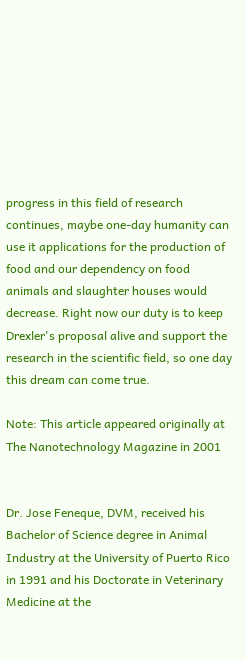progress in this field of research continues, maybe one-day humanity can use it applications for the production of food and our dependency on food animals and slaughter houses would decrease. Right now our duty is to keep Drexler's proposal alive and support the research in the scientific field, so one day this dream can come true.

Note: This article appeared originally at The Nanotechnology Magazine in 2001


Dr. Jose Feneque, DVM, received his Bachelor of Science degree in Animal Industry at the University of Puerto Rico in 1991 and his Doctorate in Veterinary Medicine at the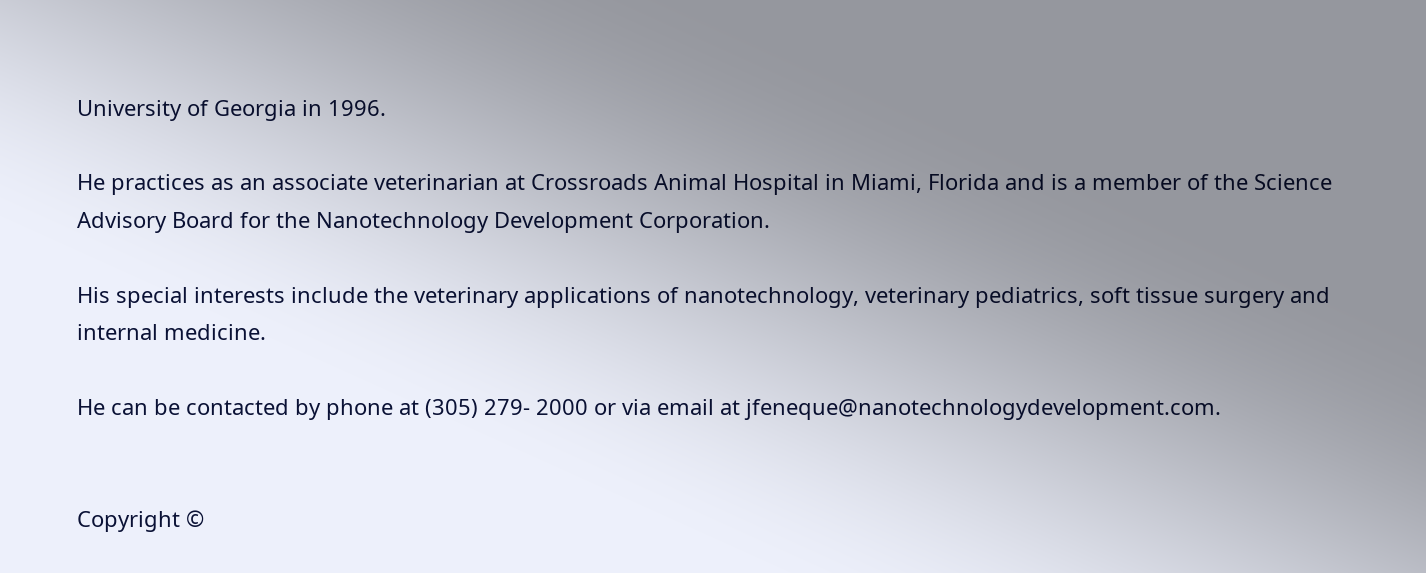University of Georgia in 1996.

He practices as an associate veterinarian at Crossroads Animal Hospital in Miami, Florida and is a member of the Science Advisory Board for the Nanotechnology Development Corporation.

His special interests include the veterinary applications of nanotechnology, veterinary pediatrics, soft tissue surgery and internal medicine.

He can be contacted by phone at (305) 279- 2000 or via email at jfeneque@nanotechnologydevelopment.com.


Copyright ©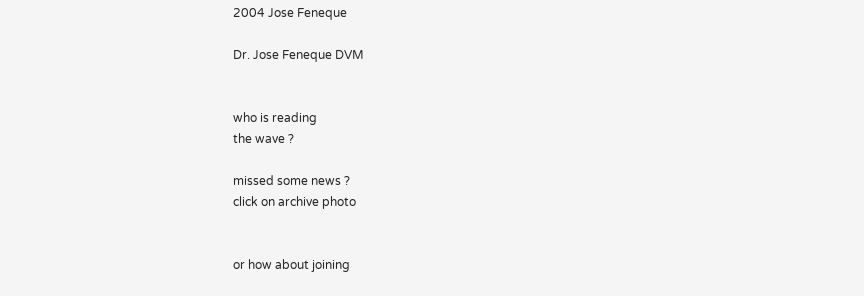2004 Jose Feneque

Dr. Jose Feneque DVM


who is reading
the wave ?

missed some news ?
click on archive photo


or how about joining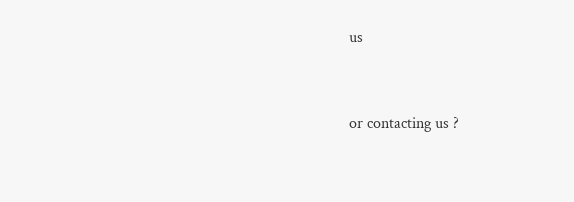us


or contacting us ?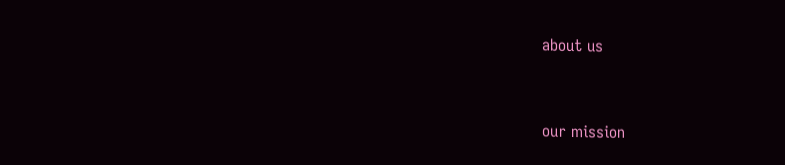about us


our mission